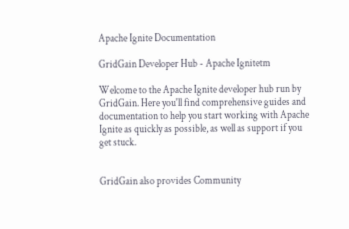Apache Ignite Documentation

GridGain Developer Hub - Apache Ignitetm

Welcome to the Apache Ignite developer hub run by GridGain. Here you'll find comprehensive guides and documentation to help you start working with Apache Ignite as quickly as possible, as well as support if you get stuck.


GridGain also provides Community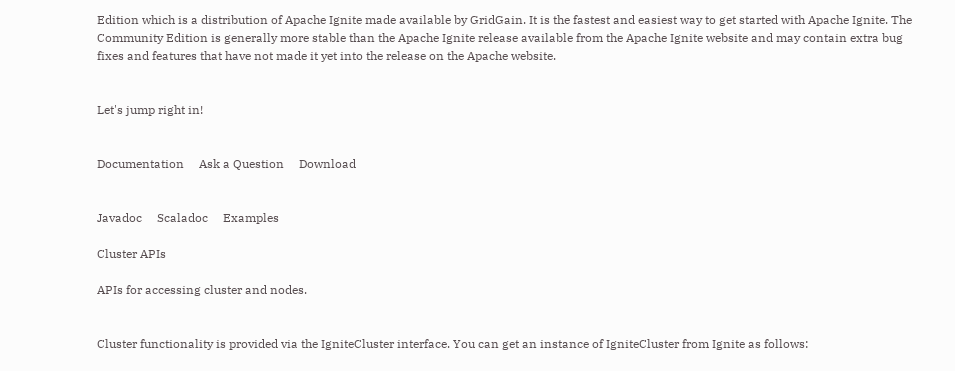Edition which is a distribution of Apache Ignite made available by GridGain. It is the fastest and easiest way to get started with Apache Ignite. The Community Edition is generally more stable than the Apache Ignite release available from the Apache Ignite website and may contain extra bug fixes and features that have not made it yet into the release on the Apache website.


Let's jump right in!


Documentation     Ask a Question     Download


Javadoc     Scaladoc     Examples

Cluster APIs

APIs for accessing cluster and nodes.


Cluster functionality is provided via the IgniteCluster interface. You can get an instance of IgniteCluster from Ignite as follows: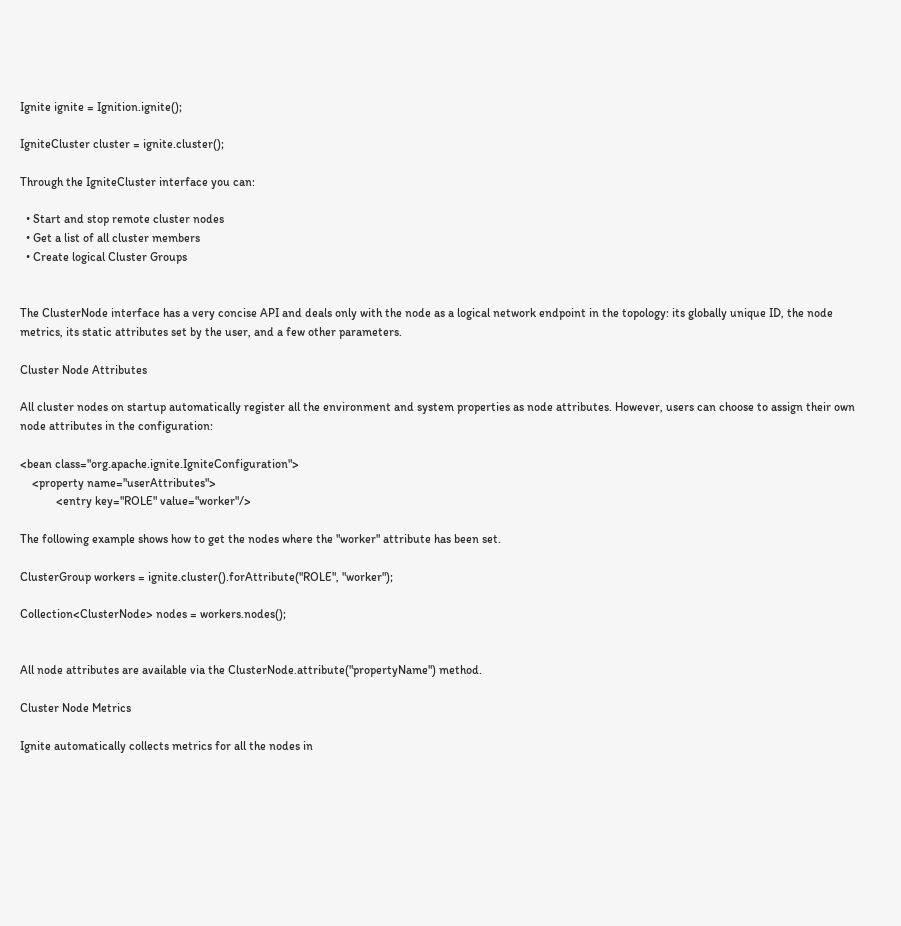Ignite ignite = Ignition.ignite();

IgniteCluster cluster = ignite.cluster();

Through the IgniteCluster interface you can:

  • Start and stop remote cluster nodes
  • Get a list of all cluster members
  • Create logical Cluster Groups


The ClusterNode interface has a very concise API and deals only with the node as a logical network endpoint in the topology: its globally unique ID, the node metrics, its static attributes set by the user, and a few other parameters.

Cluster Node Attributes

All cluster nodes on startup automatically register all the environment and system properties as node attributes. However, users can choose to assign their own node attributes in the configuration:

<bean class="org.apache.ignite.IgniteConfiguration">
    <property name="userAttributes">
            <entry key="ROLE" value="worker"/>

The following example shows how to get the nodes where the "worker" attribute has been set.

ClusterGroup workers = ignite.cluster().forAttribute("ROLE", "worker");

Collection<ClusterNode> nodes = workers.nodes();


All node attributes are available via the ClusterNode.attribute("propertyName") method.

Cluster Node Metrics

Ignite automatically collects metrics for all the nodes in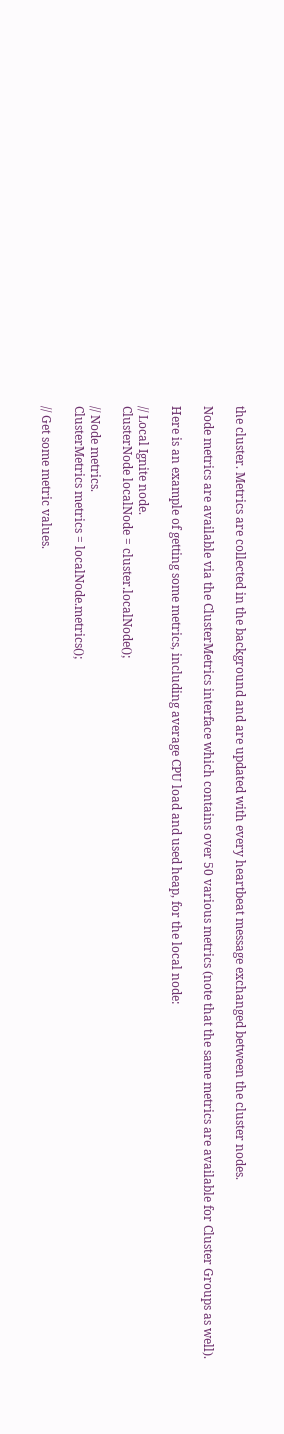the cluster. Metrics are collected in the background and are updated with every heartbeat message exchanged between the cluster nodes.

Node metrics are available via the ClusterMetrics interface which contains over 50 various metrics (note that the same metrics are available for Cluster Groups as well).

Here is an example of getting some metrics, including average CPU load and used heap, for the local node:

// Local Ignite node.
ClusterNode localNode = cluster.localNode();

// Node metrics.
ClusterMetrics metrics = localNode.metrics();

// Get some metric values.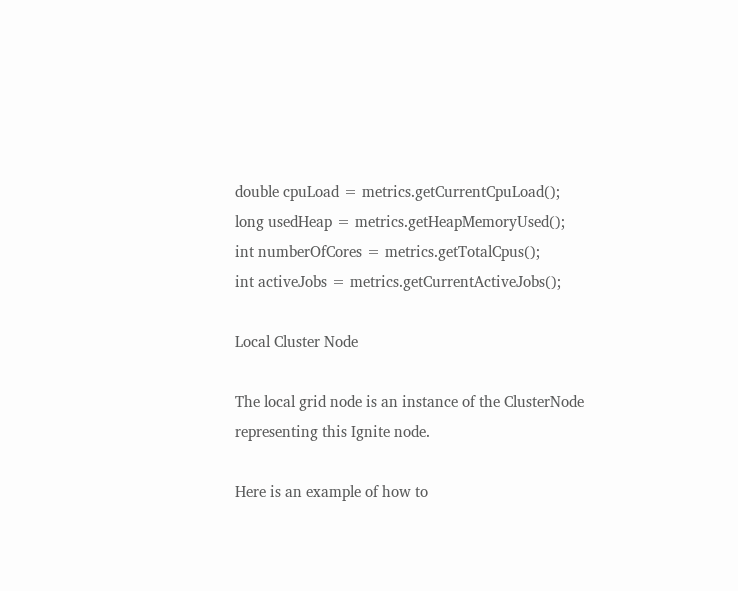double cpuLoad = metrics.getCurrentCpuLoad();
long usedHeap = metrics.getHeapMemoryUsed();
int numberOfCores = metrics.getTotalCpus();
int activeJobs = metrics.getCurrentActiveJobs();

Local Cluster Node

The local grid node is an instance of the ClusterNode representing this Ignite node.

Here is an example of how to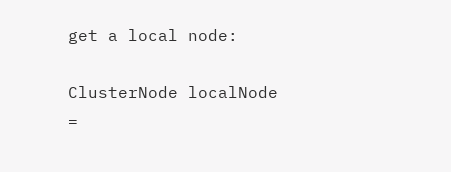get a local node:

ClusterNode localNode =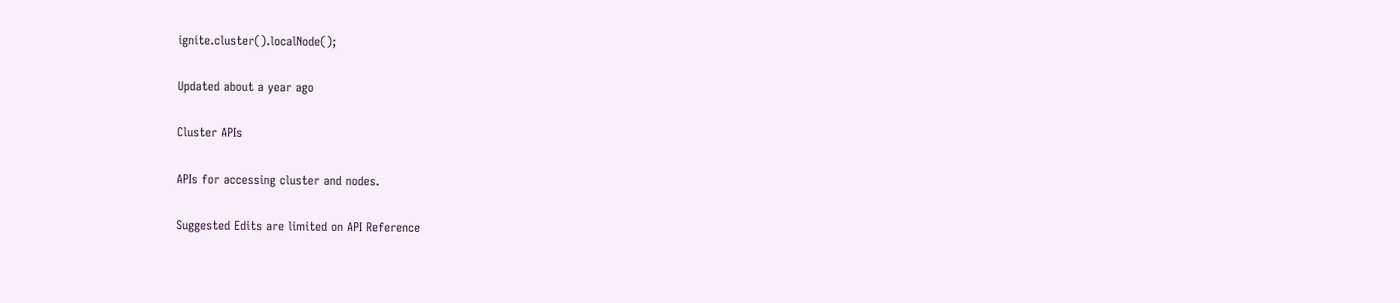ignite.cluster().localNode();

Updated about a year ago

Cluster APIs

APIs for accessing cluster and nodes.

Suggested Edits are limited on API Reference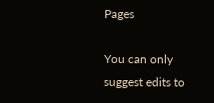Pages

You can only suggest edits to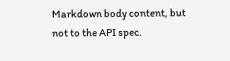Markdown body content, but not to the API spec.